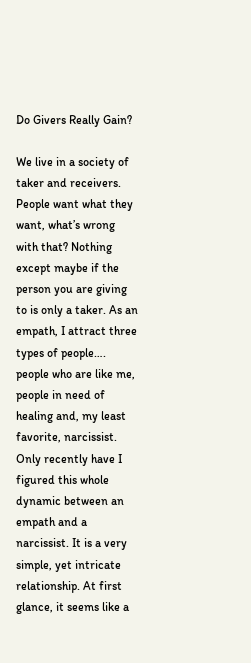Do Givers Really Gain?

We live in a society of taker and receivers. People want what they want, what’s wrong with that? Nothing except maybe if the person you are giving to is only a taker. As an empath, I attract three types of people…. people who are like me, people in need of healing and, my least favorite, narcissist. Only recently have I figured this whole dynamic between an empath and a narcissist. It is a very simple, yet intricate relationship. At first glance, it seems like a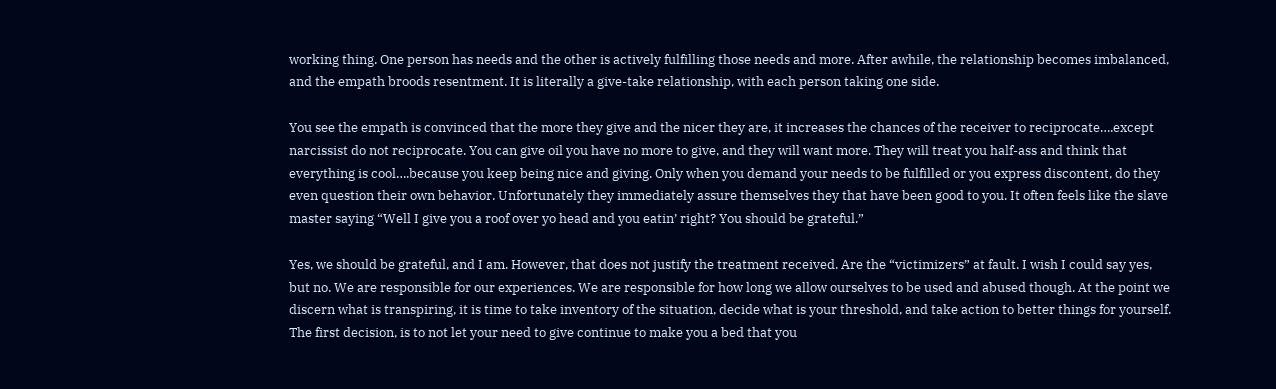working thing. One person has needs and the other is actively fulfilling those needs and more. After awhile, the relationship becomes imbalanced, and the empath broods resentment. It is literally a give-take relationship, with each person taking one side.

You see the empath is convinced that the more they give and the nicer they are, it increases the chances of the receiver to reciprocate….except narcissist do not reciprocate. You can give oil you have no more to give, and they will want more. They will treat you half-ass and think that everything is cool….because you keep being nice and giving. Only when you demand your needs to be fulfilled or you express discontent, do they even question their own behavior. Unfortunately they immediately assure themselves they that have been good to you. It often feels like the slave master saying “Well I give you a roof over yo head and you eatin’ right? You should be grateful.”

Yes, we should be grateful, and I am. However, that does not justify the treatment received. Are the “victimizers” at fault. I wish I could say yes, but no. We are responsible for our experiences. We are responsible for how long we allow ourselves to be used and abused though. At the point we discern what is transpiring, it is time to take inventory of the situation, decide what is your threshold, and take action to better things for yourself. The first decision, is to not let your need to give continue to make you a bed that you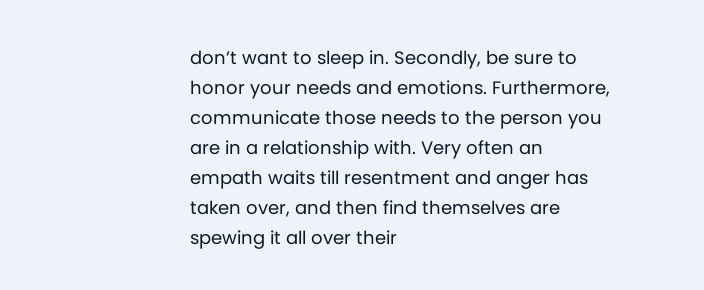don’t want to sleep in. Secondly, be sure to honor your needs and emotions. Furthermore, communicate those needs to the person you are in a relationship with. Very often an empath waits till resentment and anger has taken over, and then find themselves are spewing it all over their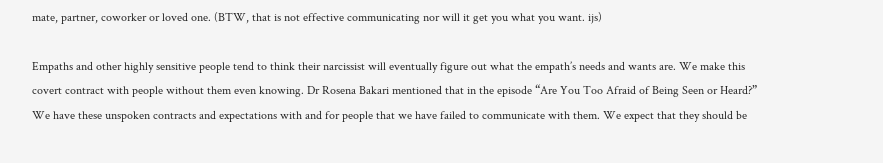mate, partner, coworker or loved one. (BTW, that is not effective communicating nor will it get you what you want. ijs)

Empaths and other highly sensitive people tend to think their narcissist will eventually figure out what the empath’s needs and wants are. We make this covert contract with people without them even knowing. Dr Rosena Bakari mentioned that in the episode “Are You Too Afraid of Being Seen or Heard?” We have these unspoken contracts and expectations with and for people that we have failed to communicate with them. We expect that they should be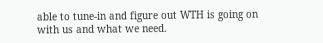able to tune-in and figure out WTH is going on with us and what we need.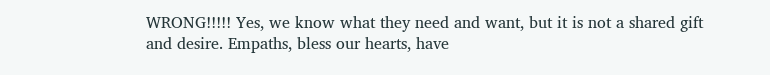WRONG!!!!! Yes, we know what they need and want, but it is not a shared gift and desire. Empaths, bless our hearts, have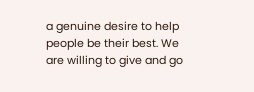a genuine desire to help people be their best. We are willing to give and go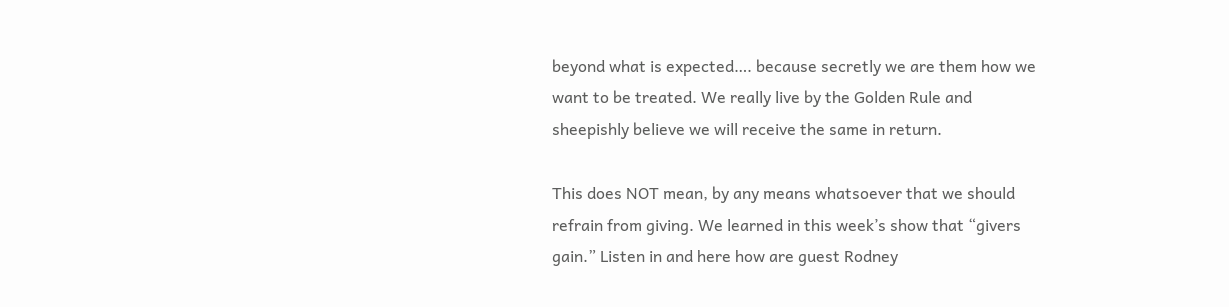beyond what is expected…. because secretly we are them how we want to be treated. We really live by the Golden Rule and sheepishly believe we will receive the same in return.

This does NOT mean, by any means whatsoever that we should refrain from giving. We learned in this week’s show that “givers gain.” Listen in and here how are guest Rodney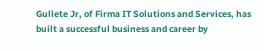Gullete Jr, of Firma IT Solutions and Services, has built a successful business and career by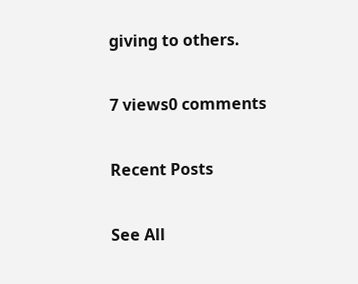giving to others.

7 views0 comments

Recent Posts

See All